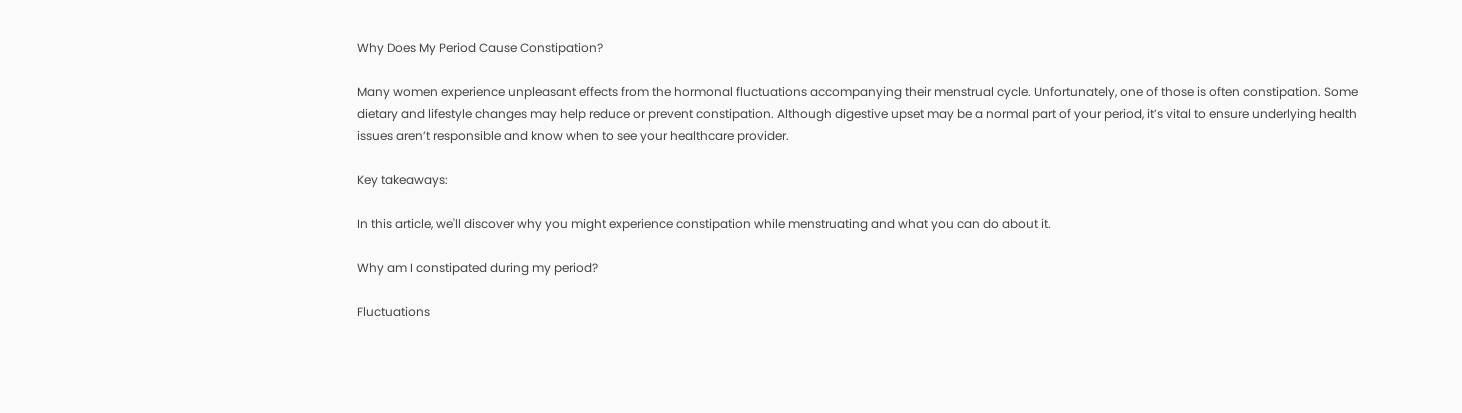Why Does My Period Cause Constipation?

Many women experience unpleasant effects from the hormonal fluctuations accompanying their menstrual cycle. Unfortunately, one of those is often constipation. Some dietary and lifestyle changes may help reduce or prevent constipation. Although digestive upset may be a normal part of your period, it’s vital to ensure underlying health issues aren’t responsible and know when to see your healthcare provider.

Key takeaways:

In this article, we'll discover why you might experience constipation while menstruating and what you can do about it.

Why am I constipated during my period?

Fluctuations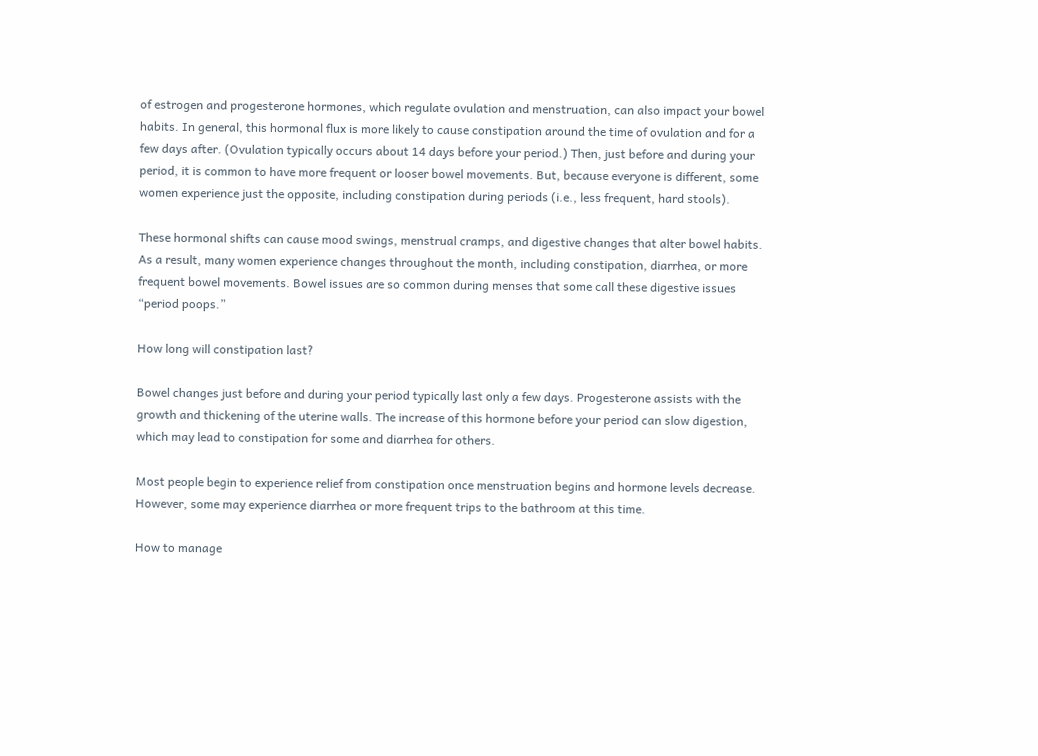of estrogen and progesterone hormones, which regulate ovulation and menstruation, can also impact your bowel habits. In general, this hormonal flux is more likely to cause constipation around the time of ovulation and for a few days after. (Ovulation typically occurs about 14 days before your period.) Then, just before and during your period, it is common to have more frequent or looser bowel movements. But, because everyone is different, some women experience just the opposite, including constipation during periods (i.e., less frequent, hard stools).

These hormonal shifts can cause mood swings, menstrual cramps, and digestive changes that alter bowel habits. As a result, many women experience changes throughout the month, including constipation, diarrhea, or more frequent bowel movements. Bowel issues are so common during menses that some call these digestive issues “period poops.”

How long will constipation last?

Bowel changes just before and during your period typically last only a few days. Progesterone assists with the growth and thickening of the uterine walls. The increase of this hormone before your period can slow digestion, which may lead to constipation for some and diarrhea for others.

Most people begin to experience relief from constipation once menstruation begins and hormone levels decrease. However, some may experience diarrhea or more frequent trips to the bathroom at this time.

How to manage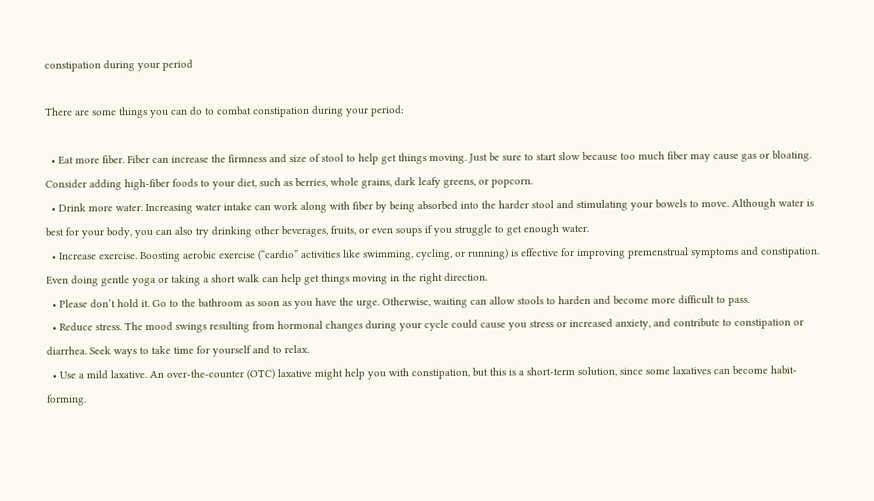constipation during your period

There are some things you can do to combat constipation during your period:

  • Eat more fiber. Fiber can increase the firmness and size of stool to help get things moving. Just be sure to start slow because too much fiber may cause gas or bloating. Consider adding high-fiber foods to your diet, such as berries, whole grains, dark leafy greens, or popcorn.
  • Drink more water. Increasing water intake can work along with fiber by being absorbed into the harder stool and stimulating your bowels to move. Although water is best for your body, you can also try drinking other beverages, fruits, or even soups if you struggle to get enough water.
  • Increase exercise. Boosting aerobic exercise (“cardio” activities like swimming, cycling, or running) is effective for improving premenstrual symptoms and constipation. Even doing gentle yoga or taking a short walk can help get things moving in the right direction.
  • Please don’t hold it. Go to the bathroom as soon as you have the urge. Otherwise, waiting can allow stools to harden and become more difficult to pass.
  • Reduce stress. The mood swings resulting from hormonal changes during your cycle could cause you stress or increased anxiety, and contribute to constipation or diarrhea. Seek ways to take time for yourself and to relax.
  • Use a mild laxative. An over-the-counter (OTC) laxative might help you with constipation, but this is a short-term solution, since some laxatives can become habit-forming.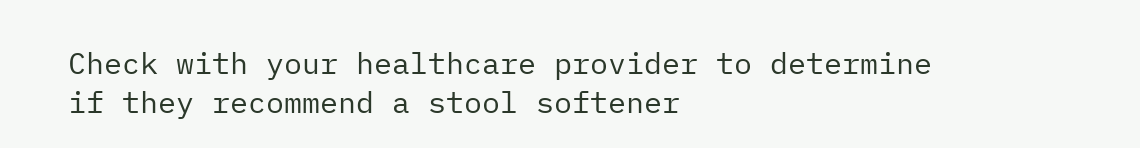Check with your healthcare provider to determine if they recommend a stool softener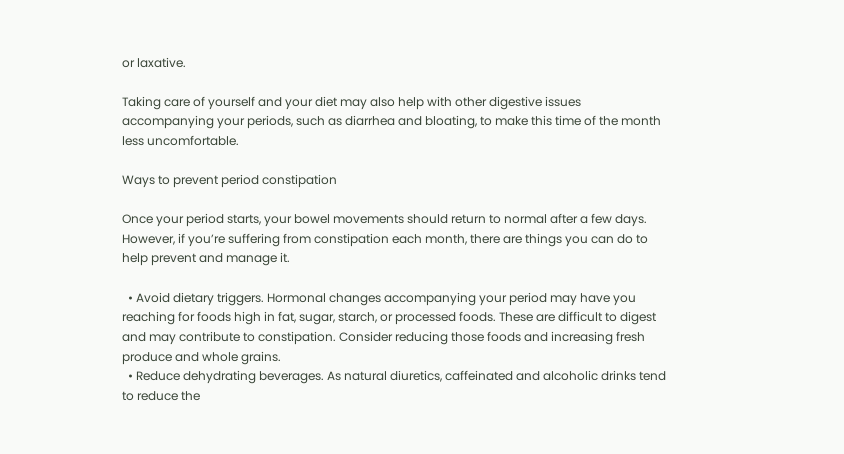or laxative.

Taking care of yourself and your diet may also help with other digestive issues accompanying your periods, such as diarrhea and bloating, to make this time of the month less uncomfortable.

Ways to prevent period constipation

Once your period starts, your bowel movements should return to normal after a few days. However, if you’re suffering from constipation each month, there are things you can do to help prevent and manage it.

  • Avoid dietary triggers. Hormonal changes accompanying your period may have you reaching for foods high in fat, sugar, starch, or processed foods. These are difficult to digest and may contribute to constipation. Consider reducing those foods and increasing fresh produce and whole grains.
  • Reduce dehydrating beverages. As natural diuretics, caffeinated and alcoholic drinks tend to reduce the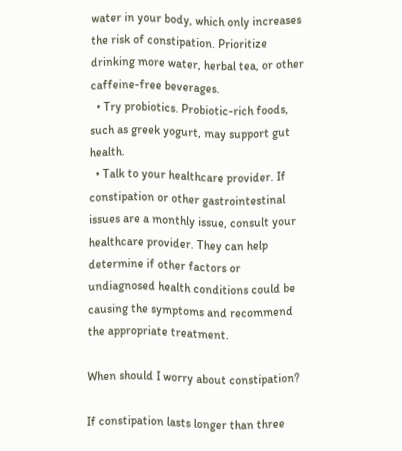water in your body, which only increases the risk of constipation. Prioritize drinking more water, herbal tea, or other caffeine-free beverages.
  • Try probiotics. Probiotic-rich foods, such as greek yogurt, may support gut health.
  • Talk to your healthcare provider. If constipation or other gastrointestinal issues are a monthly issue, consult your healthcare provider. They can help determine if other factors or undiagnosed health conditions could be causing the symptoms and recommend the appropriate treatment.

When should I worry about constipation?

If constipation lasts longer than three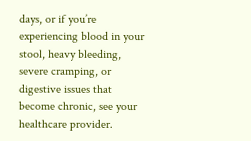days, or if you’re experiencing blood in your stool, heavy bleeding, severe cramping, or digestive issues that become chronic, see your healthcare provider.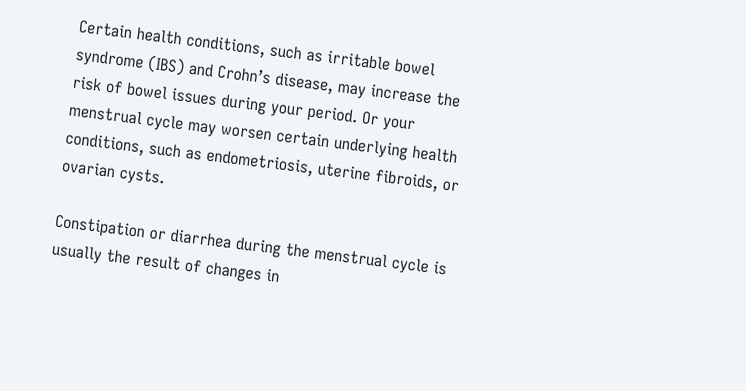Certain health conditions, such as irritable bowel syndrome (IBS) and Crohn’s disease, may increase the risk of bowel issues during your period. Or your menstrual cycle may worsen certain underlying health conditions, such as endometriosis, uterine fibroids, or ovarian cysts.

Constipation or diarrhea during the menstrual cycle is usually the result of changes in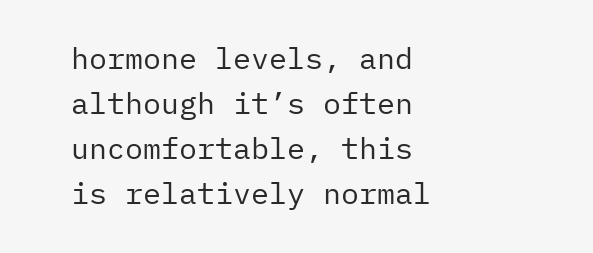hormone levels, and although it’s often uncomfortable, this is relatively normal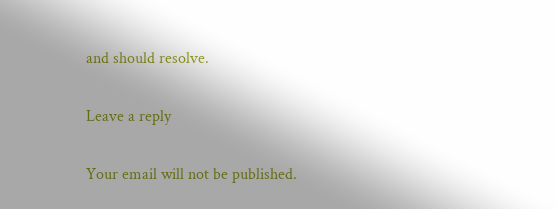and should resolve.

Leave a reply

Your email will not be published.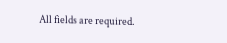All fields are required.